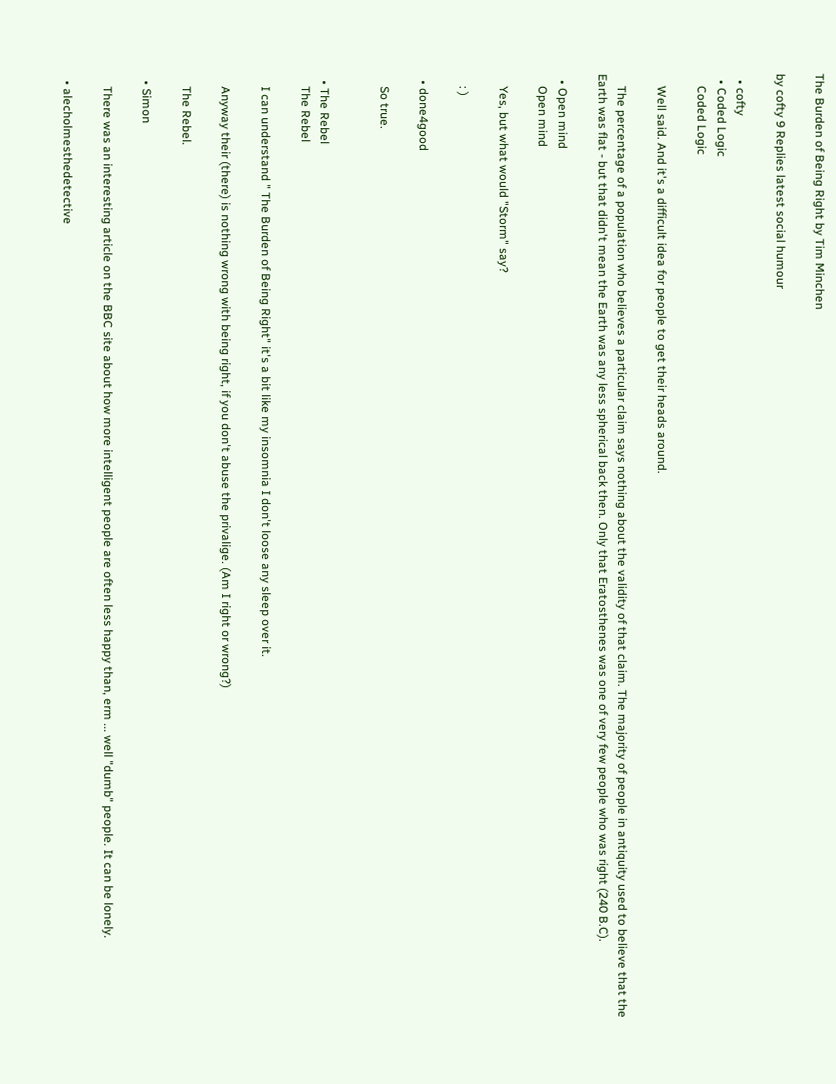The Burden of Being Right by Tim Minchen

by cofty 9 Replies latest social humour

  • cofty
  • Coded Logic
    Coded Logic

    Well said. And it's a difficult idea for people to get their heads around.

    The percentage of a population who believes a particular claim says nothing about the validity of that claim. The majority of people in antiquity used to believe that the Earth was flat - but that didn't mean the Earth was any less spherical back then. Only that Eratosthenes was one of very few people who was right (240 B.C).

  • Open mind
    Open mind

    Yes, but what would "Storm" say?

    : )

  • done4good

    So true.


  • The Rebel
    The Rebel

    I can understand " The Burden of Being Right" it's a bit like my insomnia I don't loose any sleep over it.

    Anyway their (there) is nothing wrong with being right, if you don't abuse the privalige. (Am I right or wrong?)

    The Rebel.

  • Simon

    There was an interesting article on the BBC site about how more intelligent people are often less happy than, erm ... well "dumb" people. It can be lonely.

  • alecholmesthedetective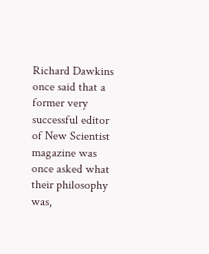Richard Dawkins once said that a former very successful editor of New Scientist magazine was once asked what their philosophy was,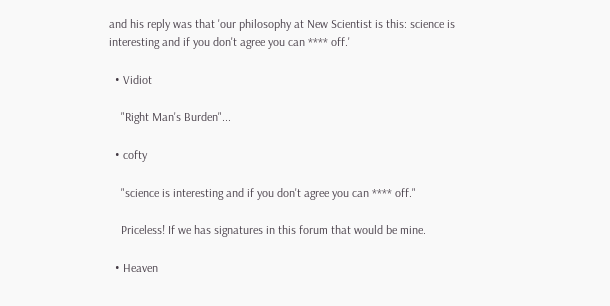and his reply was that 'our philosophy at New Scientist is this: science is interesting and if you don't agree you can **** off.'

  • Vidiot

    "Right Man's Burden"...

  • cofty

    "science is interesting and if you don't agree you can **** off."

    Priceless! If we has signatures in this forum that would be mine.

  • Heaven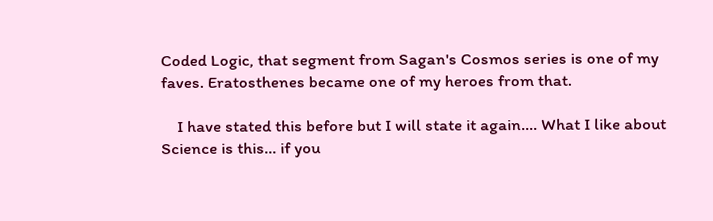Coded Logic, that segment from Sagan's Cosmos series is one of my faves. Eratosthenes became one of my heroes from that.

    I have stated this before but I will state it again.... What I like about Science is this... if you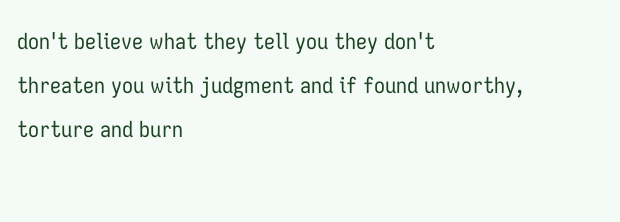don't believe what they tell you they don't threaten you with judgment and if found unworthy, torture and burn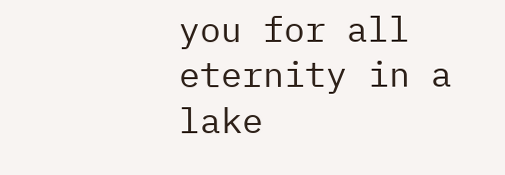you for all eternity in a lake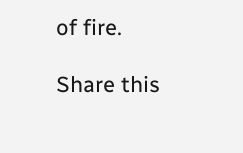of fire.

Share this